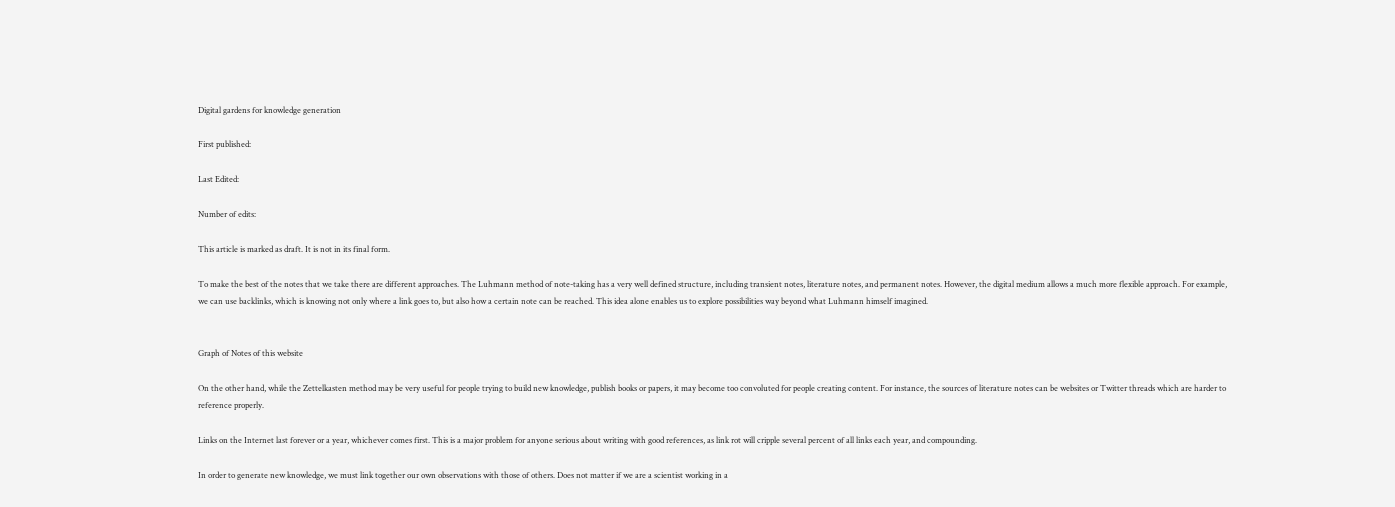Digital gardens for knowledge generation

First published:

Last Edited:

Number of edits:

This article is marked as draft. It is not in its final form.

To make the best of the notes that we take there are different approaches. The Luhmann method of note-taking has a very well defined structure, including transient notes, literature notes, and permanent notes. However, the digital medium allows a much more flexible approach. For example, we can use backlinks, which is knowing not only where a link goes to, but also how a certain note can be reached. This idea alone enables us to explore possibilities way beyond what Luhmann himself imagined.


Graph of Notes of this website

On the other hand, while the Zettelkasten method may be very useful for people trying to build new knowledge, publish books or papers, it may become too convoluted for people creating content. For instance, the sources of literature notes can be websites or Twitter threads which are harder to reference properly.

Links on the Internet last forever or a year, whichever comes first. This is a major problem for anyone serious about writing with good references, as link rot will cripple several percent of all links each year, and compounding.

In order to generate new knowledge, we must link together our own observations with those of others. Does not matter if we are a scientist working in a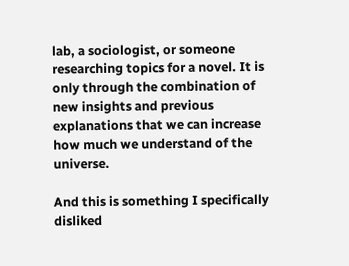lab, a sociologist, or someone researching topics for a novel. It is only through the combination of new insights and previous explanations that we can increase how much we understand of the universe.

And this is something I specifically disliked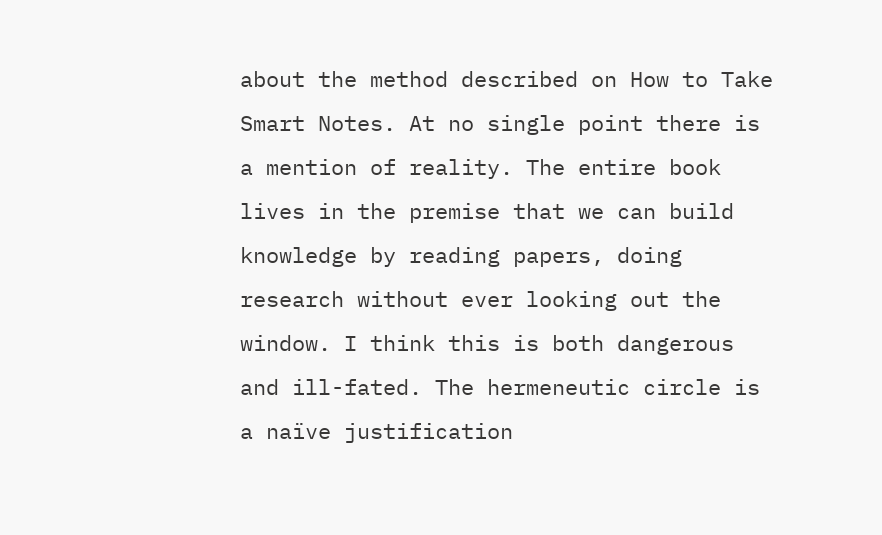about the method described on How to Take Smart Notes. At no single point there is a mention of reality. The entire book lives in the premise that we can build knowledge by reading papers, doing research without ever looking out the window. I think this is both dangerous and ill-fated. The hermeneutic circle is a naïve justification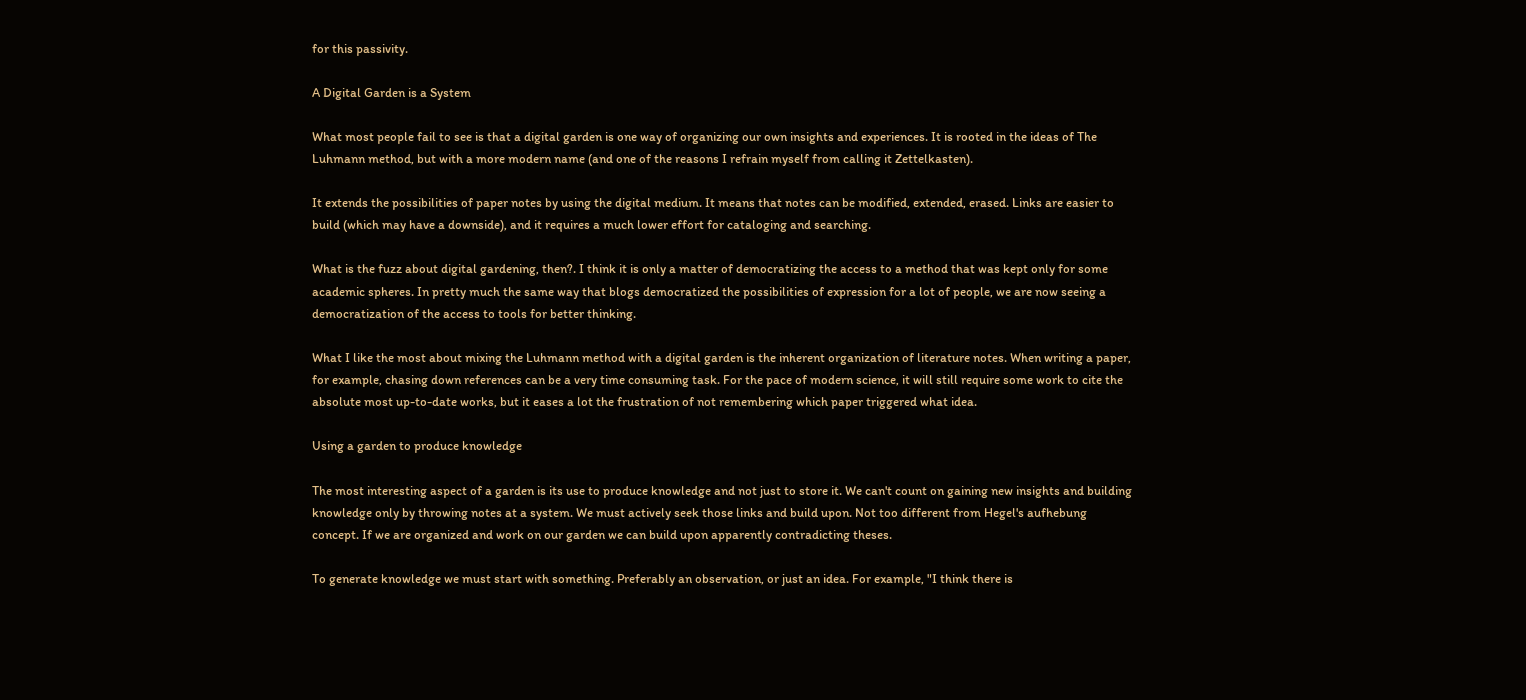for this passivity.

A Digital Garden is a System

What most people fail to see is that a digital garden is one way of organizing our own insights and experiences. It is rooted in the ideas of The Luhmann method, but with a more modern name (and one of the reasons I refrain myself from calling it Zettelkasten).

It extends the possibilities of paper notes by using the digital medium. It means that notes can be modified, extended, erased. Links are easier to build (which may have a downside), and it requires a much lower effort for cataloging and searching.

What is the fuzz about digital gardening, then?. I think it is only a matter of democratizing the access to a method that was kept only for some academic spheres. In pretty much the same way that blogs democratized the possibilities of expression for a lot of people, we are now seeing a democratization of the access to tools for better thinking.

What I like the most about mixing the Luhmann method with a digital garden is the inherent organization of literature notes. When writing a paper, for example, chasing down references can be a very time consuming task. For the pace of modern science, it will still require some work to cite the absolute most up-to-date works, but it eases a lot the frustration of not remembering which paper triggered what idea.

Using a garden to produce knowledge

The most interesting aspect of a garden is its use to produce knowledge and not just to store it. We can't count on gaining new insights and building knowledge only by throwing notes at a system. We must actively seek those links and build upon. Not too different from Hegel's aufhebung concept. If we are organized and work on our garden we can build upon apparently contradicting theses.

To generate knowledge we must start with something. Preferably an observation, or just an idea. For example, "I think there is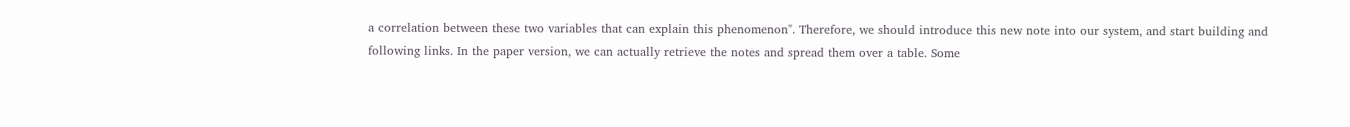a correlation between these two variables that can explain this phenomenon". Therefore, we should introduce this new note into our system, and start building and following links. In the paper version, we can actually retrieve the notes and spread them over a table. Some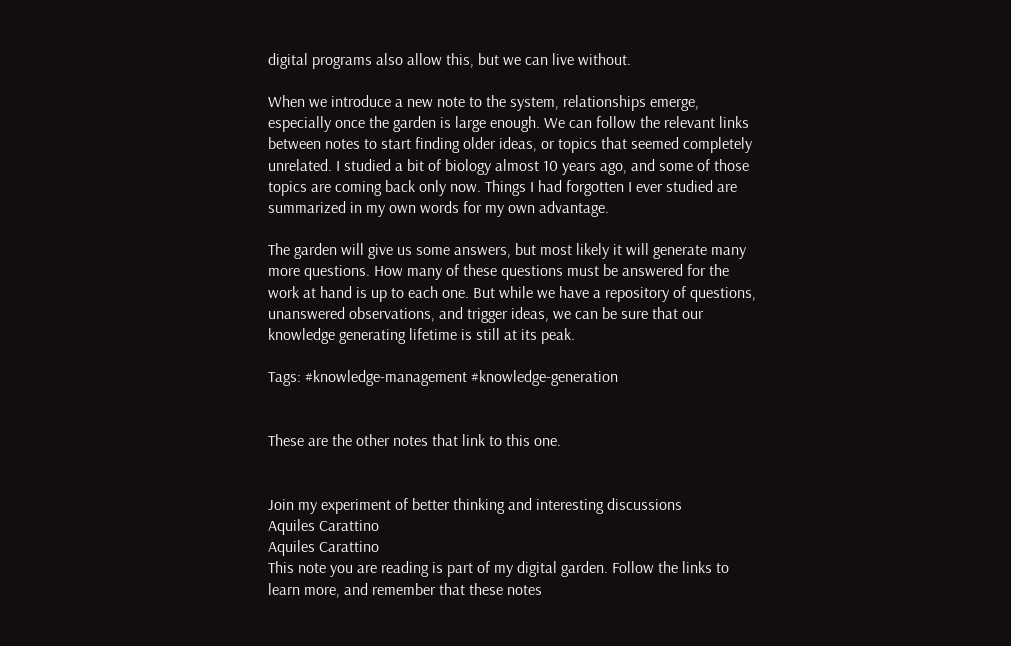digital programs also allow this, but we can live without.

When we introduce a new note to the system, relationships emerge, especially once the garden is large enough. We can follow the relevant links between notes to start finding older ideas, or topics that seemed completely unrelated. I studied a bit of biology almost 10 years ago, and some of those topics are coming back only now. Things I had forgotten I ever studied are summarized in my own words for my own advantage.

The garden will give us some answers, but most likely it will generate many more questions. How many of these questions must be answered for the work at hand is up to each one. But while we have a repository of questions, unanswered observations, and trigger ideas, we can be sure that our knowledge generating lifetime is still at its peak.

Tags: #knowledge-management #knowledge-generation


These are the other notes that link to this one.


Join my experiment of better thinking and interesting discussions
Aquiles Carattino
Aquiles Carattino
This note you are reading is part of my digital garden. Follow the links to learn more, and remember that these notes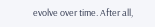evolve over time. After all,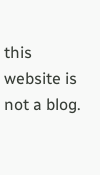this website is not a blog.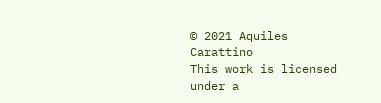© 2021 Aquiles Carattino
This work is licensed under a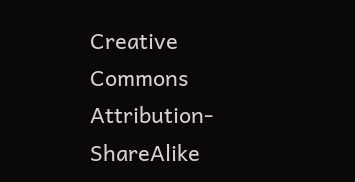Creative Commons Attribution-ShareAlike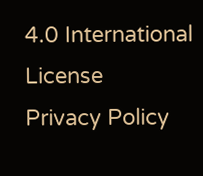4.0 International License
Privacy Policy